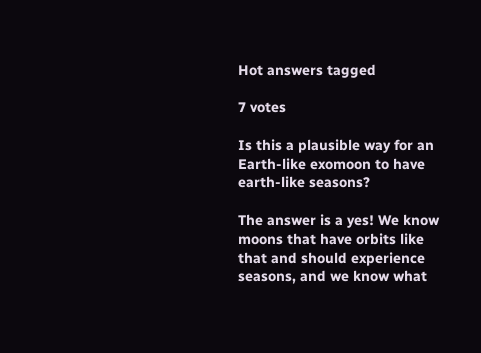Hot answers tagged

7 votes

Is this a plausible way for an Earth-like exomoon to have earth-like seasons?

The answer is a yes! We know moons that have orbits like that and should experience seasons, and we know what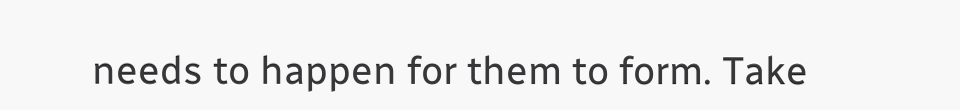needs to happen for them to form. Take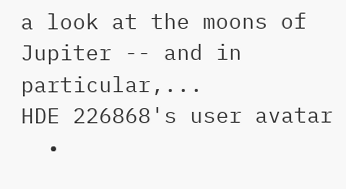a look at the moons of Jupiter -- and in particular,...
HDE 226868's user avatar
  •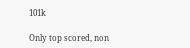101k

Only top scored, non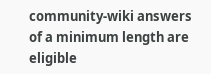community-wiki answers of a minimum length are eligible